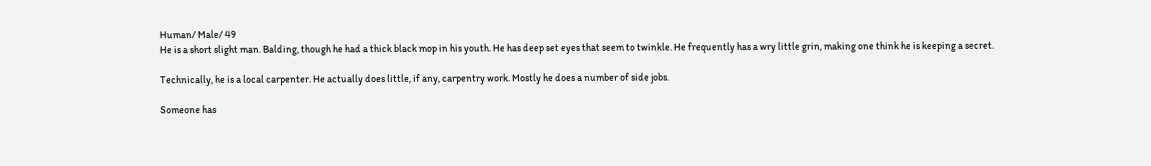Human/ Male/ 49
He is a short slight man. Balding, though he had a thick black mop in his youth. He has deep set eyes that seem to twinkle. He frequently has a wry little grin, making one think he is keeping a secret.

Technically, he is a local carpenter. He actually does little, if any, carpentry work. Mostly he does a number of side jobs.

Someone has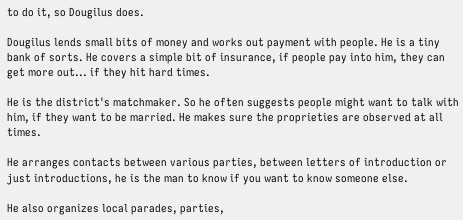to do it, so Dougilus does.

Dougilus lends small bits of money and works out payment with people. He is a tiny bank of sorts. He covers a simple bit of insurance, if people pay into him, they can get more out... if they hit hard times.

He is the district's matchmaker. So he often suggests people might want to talk with him, if they want to be married. He makes sure the proprieties are observed at all times.

He arranges contacts between various parties, between letters of introduction or just introductions, he is the man to know if you want to know someone else.

He also organizes local parades, parties,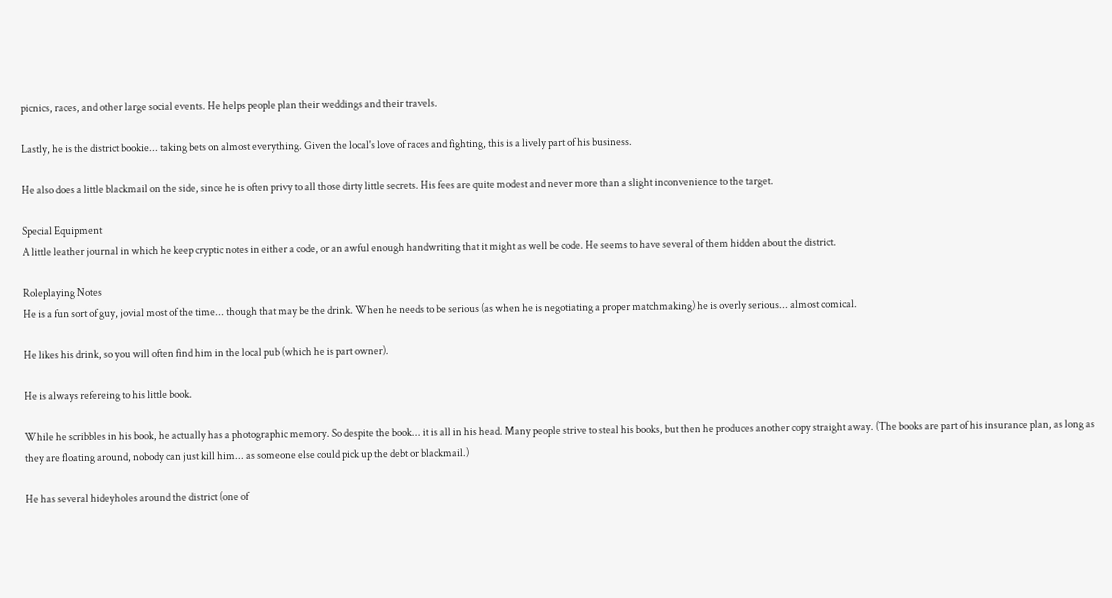picnics, races, and other large social events. He helps people plan their weddings and their travels.

Lastly, he is the district bookie... taking bets on almost everything. Given the local's love of races and fighting, this is a lively part of his business.

He also does a little blackmail on the side, since he is often privy to all those dirty little secrets. His fees are quite modest and never more than a slight inconvenience to the target.

Special Equipment
A little leather journal in which he keep cryptic notes in either a code, or an awful enough handwriting that it might as well be code. He seems to have several of them hidden about the district.

Roleplaying Notes
He is a fun sort of guy, jovial most of the time... though that may be the drink. When he needs to be serious (as when he is negotiating a proper matchmaking) he is overly serious... almost comical.

He likes his drink, so you will often find him in the local pub (which he is part owner).

He is always refereing to his little book.

While he scribbles in his book, he actually has a photographic memory. So despite the book... it is all in his head. Many people strive to steal his books, but then he produces another copy straight away. (The books are part of his insurance plan, as long as they are floating around, nobody can just kill him... as someone else could pick up the debt or blackmail.)

He has several hideyholes around the district (one of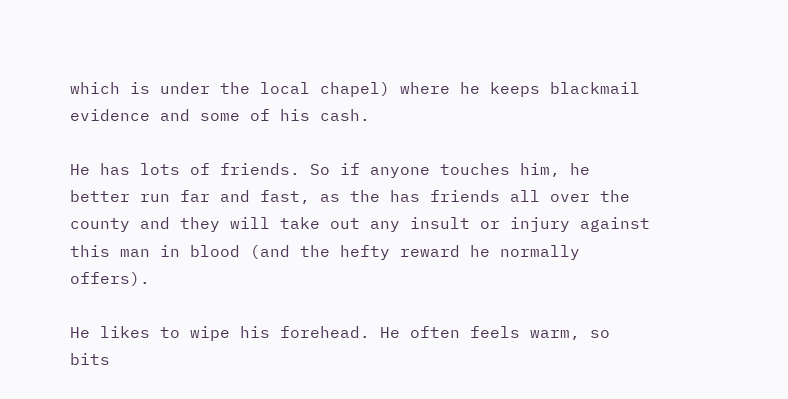which is under the local chapel) where he keeps blackmail evidence and some of his cash.

He has lots of friends. So if anyone touches him, he better run far and fast, as the has friends all over the county and they will take out any insult or injury against this man in blood (and the hefty reward he normally offers).

He likes to wipe his forehead. He often feels warm, so bits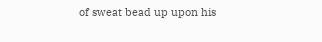of sweat bead up upon his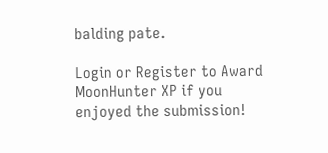balding pate.

Login or Register to Award MoonHunter XP if you enjoyed the submission!